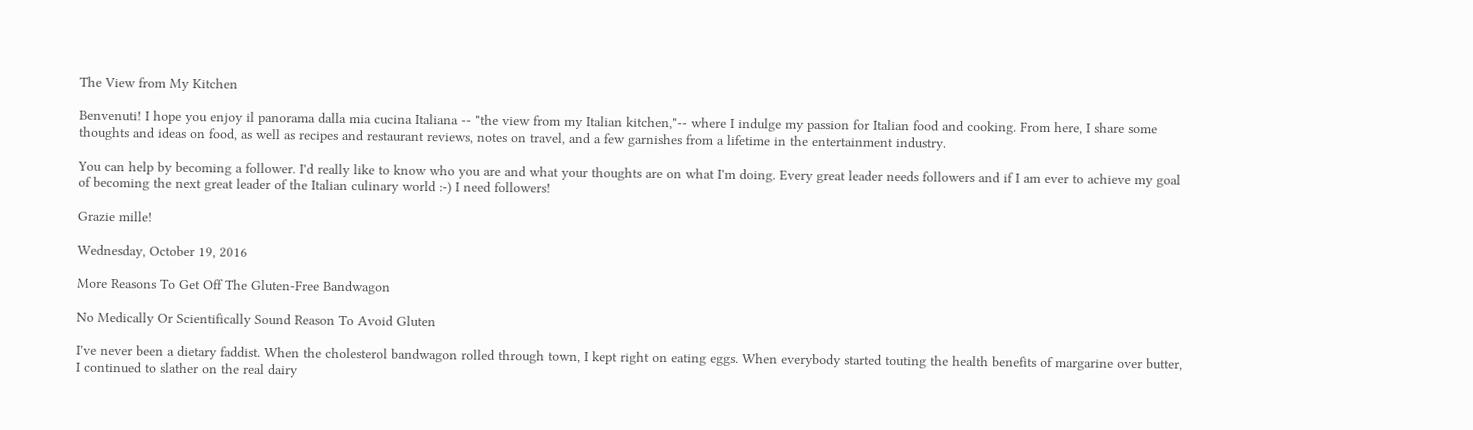The View from My Kitchen

Benvenuti! I hope you enjoy il panorama dalla mia cucina Italiana -- "the view from my Italian kitchen,"-- where I indulge my passion for Italian food and cooking. From here, I share some thoughts and ideas on food, as well as recipes and restaurant reviews, notes on travel, and a few garnishes from a lifetime in the entertainment industry.

You can help by becoming a follower. I'd really like to know who you are and what your thoughts are on what I'm doing. Every great leader needs followers and if I am ever to achieve my goal of becoming the next great leader of the Italian culinary world :-) I need followers!

Grazie mille!

Wednesday, October 19, 2016

More Reasons To Get Off The Gluten-Free Bandwagon

No Medically Or Scientifically Sound Reason To Avoid Gluten

I've never been a dietary faddist. When the cholesterol bandwagon rolled through town, I kept right on eating eggs. When everybody started touting the health benefits of margarine over butter, I continued to slather on the real dairy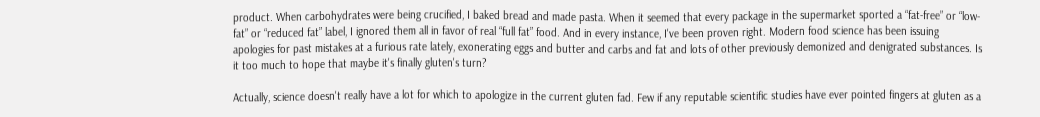product. When carbohydrates were being crucified, I baked bread and made pasta. When it seemed that every package in the supermarket sported a “fat-free” or “low-fat” or “reduced fat” label, I ignored them all in favor of real “full fat” food. And in every instance, I've been proven right. Modern food science has been issuing apologies for past mistakes at a furious rate lately, exonerating eggs and butter and carbs and fat and lots of other previously demonized and denigrated substances. Is it too much to hope that maybe it's finally gluten's turn?

Actually, science doesn't really have a lot for which to apologize in the current gluten fad. Few if any reputable scientific studies have ever pointed fingers at gluten as a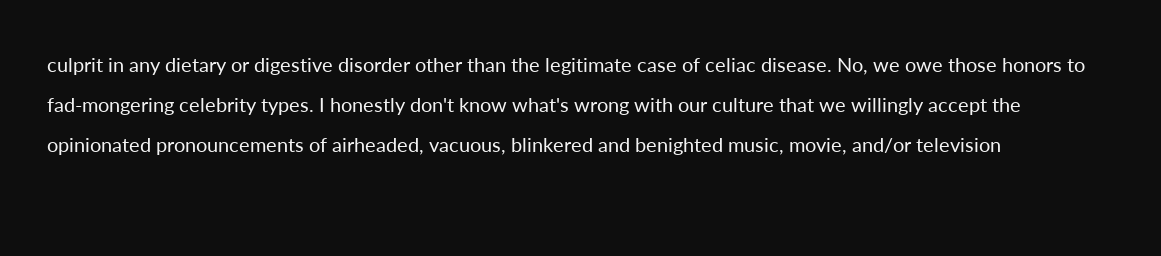culprit in any dietary or digestive disorder other than the legitimate case of celiac disease. No, we owe those honors to fad-mongering celebrity types. I honestly don't know what's wrong with our culture that we willingly accept the opinionated pronouncements of airheaded, vacuous, blinkered and benighted music, movie, and/or television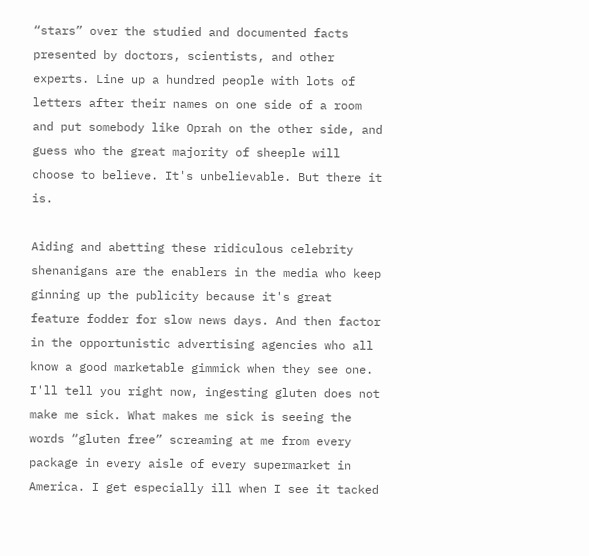“stars” over the studied and documented facts presented by doctors, scientists, and other experts. Line up a hundred people with lots of letters after their names on one side of a room and put somebody like Oprah on the other side, and guess who the great majority of sheeple will choose to believe. It's unbelievable. But there it is.

Aiding and abetting these ridiculous celebrity shenanigans are the enablers in the media who keep ginning up the publicity because it's great feature fodder for slow news days. And then factor in the opportunistic advertising agencies who all know a good marketable gimmick when they see one. I'll tell you right now, ingesting gluten does not make me sick. What makes me sick is seeing the words “gluten free” screaming at me from every package in every aisle of every supermarket in America. I get especially ill when I see it tacked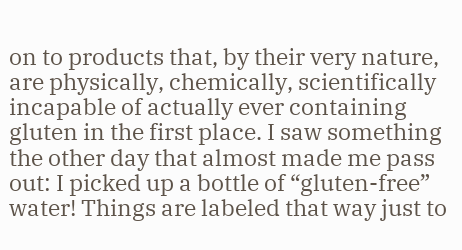on to products that, by their very nature, are physically, chemically, scientifically incapable of actually ever containing gluten in the first place. I saw something the other day that almost made me pass out: I picked up a bottle of “gluten-free” water! Things are labeled that way just to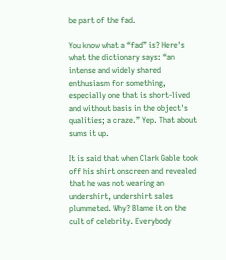be part of the fad.

You know what a “fad” is? Here's what the dictionary says: “an intense and widely shared enthusiasm for something, especially one that is short-lived and without basis in the object's qualities; a craze.” Yep. That about sums it up.

It is said that when Clark Gable took off his shirt onscreen and revealed that he was not wearing an undershirt, undershirt sales plummeted. Why? Blame it on the cult of celebrity. Everybody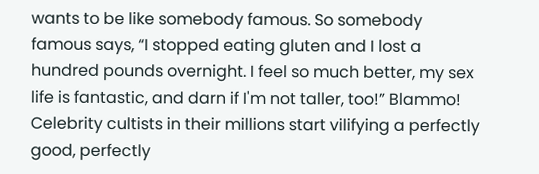wants to be like somebody famous. So somebody famous says, “I stopped eating gluten and I lost a hundred pounds overnight. I feel so much better, my sex life is fantastic, and darn if I'm not taller, too!” Blammo! Celebrity cultists in their millions start vilifying a perfectly good, perfectly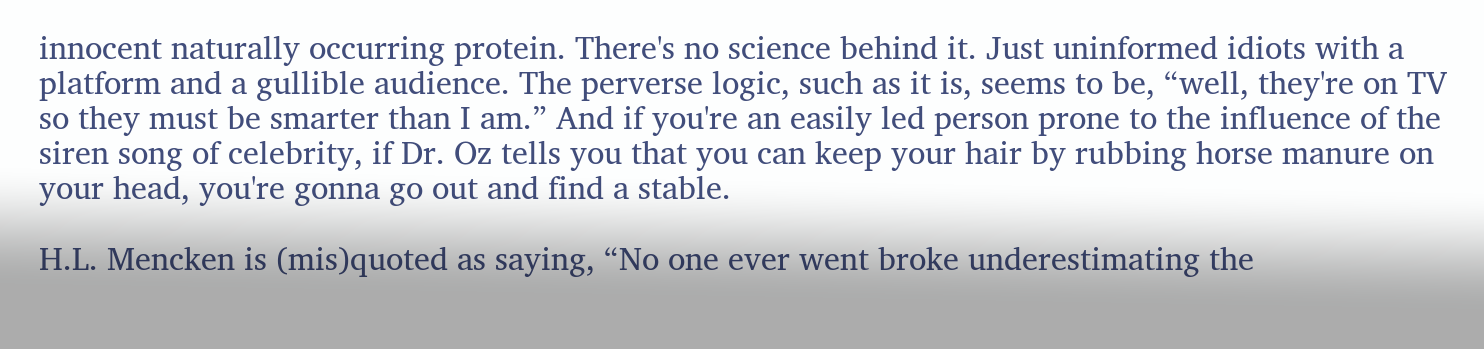innocent naturally occurring protein. There's no science behind it. Just uninformed idiots with a platform and a gullible audience. The perverse logic, such as it is, seems to be, “well, they're on TV so they must be smarter than I am.” And if you're an easily led person prone to the influence of the siren song of celebrity, if Dr. Oz tells you that you can keep your hair by rubbing horse manure on your head, you're gonna go out and find a stable.

H.L. Mencken is (mis)quoted as saying, “No one ever went broke underestimating the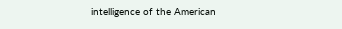intelligence of the American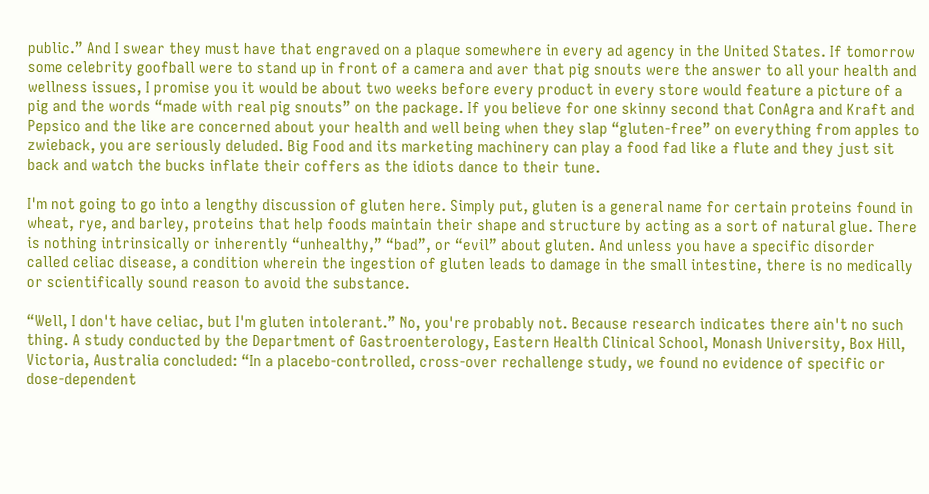public.” And I swear they must have that engraved on a plaque somewhere in every ad agency in the United States. If tomorrow some celebrity goofball were to stand up in front of a camera and aver that pig snouts were the answer to all your health and wellness issues, I promise you it would be about two weeks before every product in every store would feature a picture of a pig and the words “made with real pig snouts” on the package. If you believe for one skinny second that ConAgra and Kraft and Pepsico and the like are concerned about your health and well being when they slap “gluten-free” on everything from apples to zwieback, you are seriously deluded. Big Food and its marketing machinery can play a food fad like a flute and they just sit back and watch the bucks inflate their coffers as the idiots dance to their tune.

I'm not going to go into a lengthy discussion of gluten here. Simply put, gluten is a general name for certain proteins found in wheat, rye, and barley, proteins that help foods maintain their shape and structure by acting as a sort of natural glue. There is nothing intrinsically or inherently “unhealthy,” “bad”, or “evil” about gluten. And unless you have a specific disorder called celiac disease, a condition wherein the ingestion of gluten leads to damage in the small intestine, there is no medically or scientifically sound reason to avoid the substance.

“Well, I don't have celiac, but I'm gluten intolerant.” No, you're probably not. Because research indicates there ain't no such thing. A study conducted by the Department of Gastroenterology, Eastern Health Clinical School, Monash University, Box Hill, Victoria, Australia concluded: “In a placebo-controlled, cross-over rechallenge study, we found no evidence of specific or dose-dependent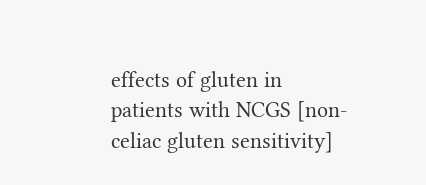effects of gluten in patients with NCGS [non-celiac gluten sensitivity]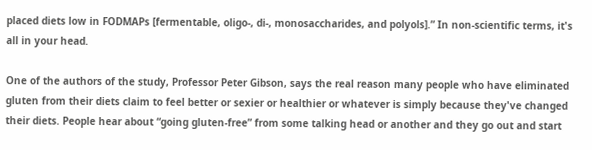placed diets low in FODMAPs [fermentable, oligo-, di-, monosaccharides, and polyols].” In non-scientific terms, it's all in your head.

One of the authors of the study, Professor Peter Gibson, says the real reason many people who have eliminated gluten from their diets claim to feel better or sexier or healthier or whatever is simply because they've changed their diets. People hear about “going gluten-free” from some talking head or another and they go out and start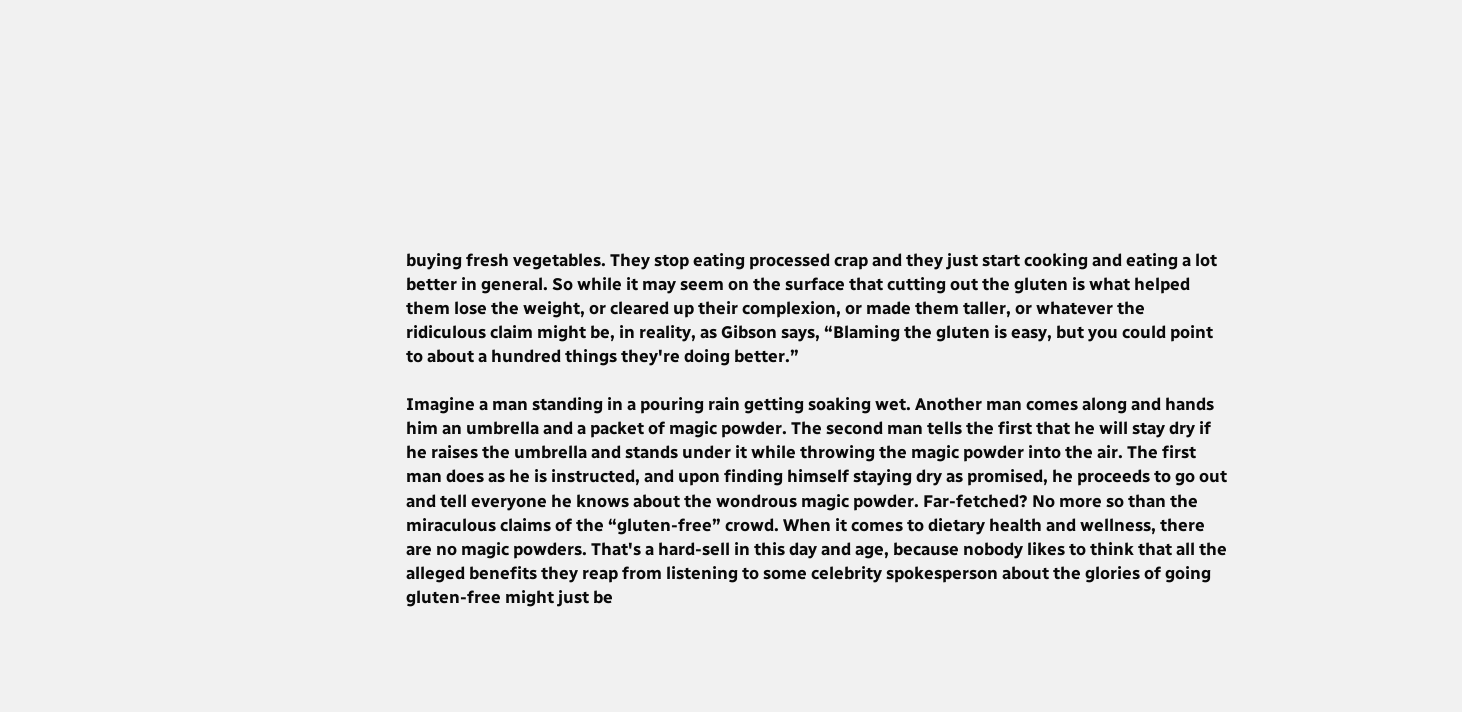buying fresh vegetables. They stop eating processed crap and they just start cooking and eating a lot better in general. So while it may seem on the surface that cutting out the gluten is what helped them lose the weight, or cleared up their complexion, or made them taller, or whatever the ridiculous claim might be, in reality, as Gibson says, “Blaming the gluten is easy, but you could point to about a hundred things they're doing better.”

Imagine a man standing in a pouring rain getting soaking wet. Another man comes along and hands him an umbrella and a packet of magic powder. The second man tells the first that he will stay dry if he raises the umbrella and stands under it while throwing the magic powder into the air. The first man does as he is instructed, and upon finding himself staying dry as promised, he proceeds to go out and tell everyone he knows about the wondrous magic powder. Far-fetched? No more so than the miraculous claims of the “gluten-free” crowd. When it comes to dietary health and wellness, there are no magic powders. That's a hard-sell in this day and age, because nobody likes to think that all the alleged benefits they reap from listening to some celebrity spokesperson about the glories of going gluten-free might just be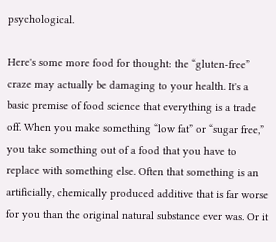psychological.

Here's some more food for thought: the “gluten-free” craze may actually be damaging to your health. It's a basic premise of food science that everything is a trade off. When you make something “low fat” or “sugar free,” you take something out of a food that you have to replace with something else. Often that something is an artificially, chemically produced additive that is far worse for you than the original natural substance ever was. Or it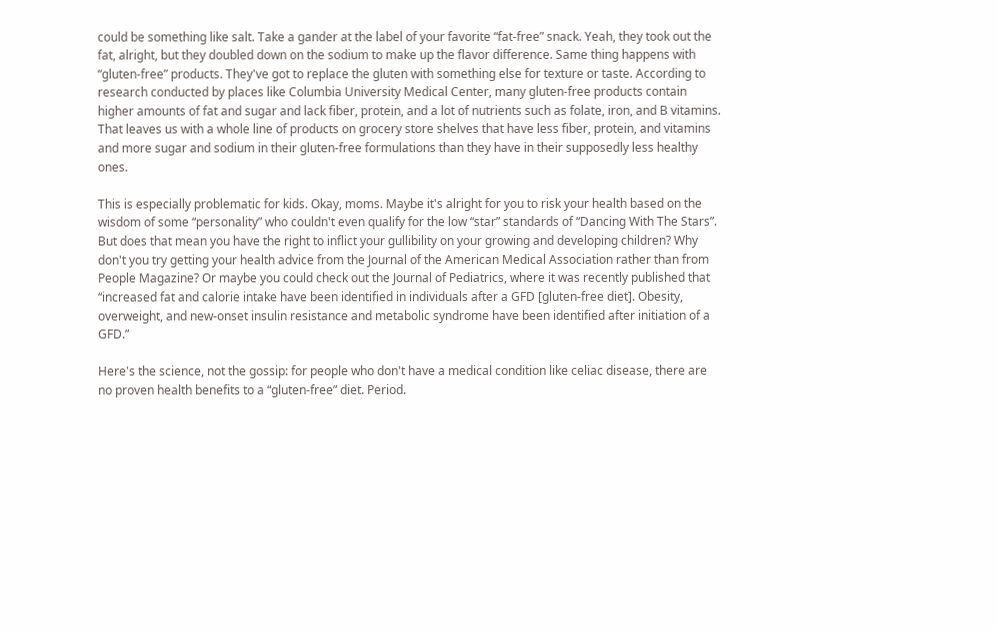could be something like salt. Take a gander at the label of your favorite “fat-free” snack. Yeah, they took out the fat, alright, but they doubled down on the sodium to make up the flavor difference. Same thing happens with “gluten-free” products. They've got to replace the gluten with something else for texture or taste. According to research conducted by places like Columbia University Medical Center, many gluten-free products contain higher amounts of fat and sugar and lack fiber, protein, and a lot of nutrients such as folate, iron, and B vitamins. That leaves us with a whole line of products on grocery store shelves that have less fiber, protein, and vitamins and more sugar and sodium in their gluten-free formulations than they have in their supposedly less healthy ones.

This is especially problematic for kids. Okay, moms. Maybe it's alright for you to risk your health based on the wisdom of some “personality” who couldn't even qualify for the low “star” standards of “Dancing With The Stars”. But does that mean you have the right to inflict your gullibility on your growing and developing children? Why don't you try getting your health advice from the Journal of the American Medical Association rather than from People Magazine? Or maybe you could check out the Journal of Pediatrics, where it was recently published that “increased fat and calorie intake have been identified in individuals after a GFD [gluten-free diet]. Obesity, overweight, and new-onset insulin resistance and metabolic syndrome have been identified after initiation of a GFD.”

Here's the science, not the gossip: for people who don't have a medical condition like celiac disease, there are no proven health benefits to a “gluten-free” diet. Period.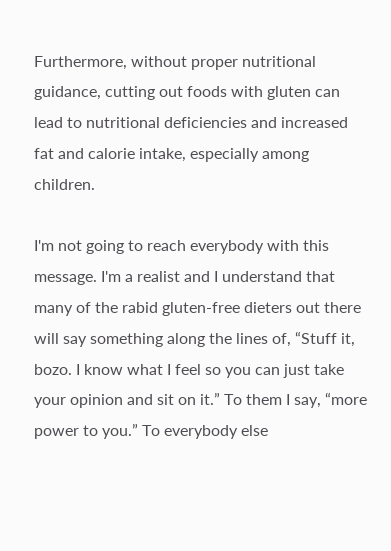Furthermore, without proper nutritional guidance, cutting out foods with gluten can lead to nutritional deficiencies and increased fat and calorie intake, especially among children.

I'm not going to reach everybody with this message. I'm a realist and I understand that many of the rabid gluten-free dieters out there will say something along the lines of, “Stuff it, bozo. I know what I feel so you can just take your opinion and sit on it.” To them I say, “more power to you.” To everybody else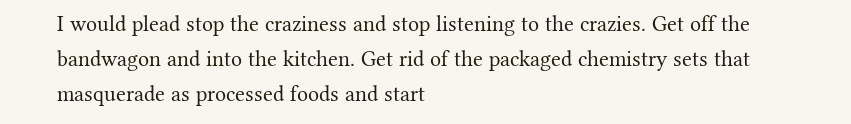I would plead stop the craziness and stop listening to the crazies. Get off the bandwagon and into the kitchen. Get rid of the packaged chemistry sets that masquerade as processed foods and start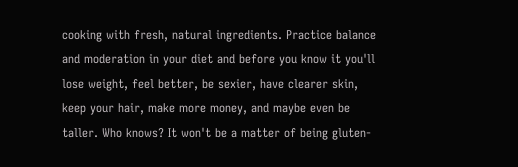cooking with fresh, natural ingredients. Practice balance and moderation in your diet and before you know it you'll lose weight, feel better, be sexier, have clearer skin, keep your hair, make more money, and maybe even be taller. Who knows? It won't be a matter of being gluten-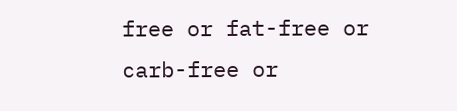free or fat-free or carb-free or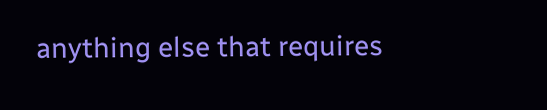anything else that requires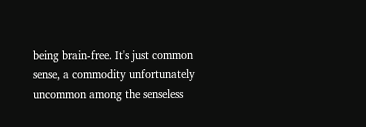being brain-free. It's just common sense, a commodity unfortunately uncommon among the senseless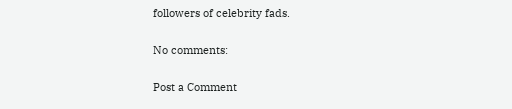followers of celebrity fads.

No comments:

Post a Comment